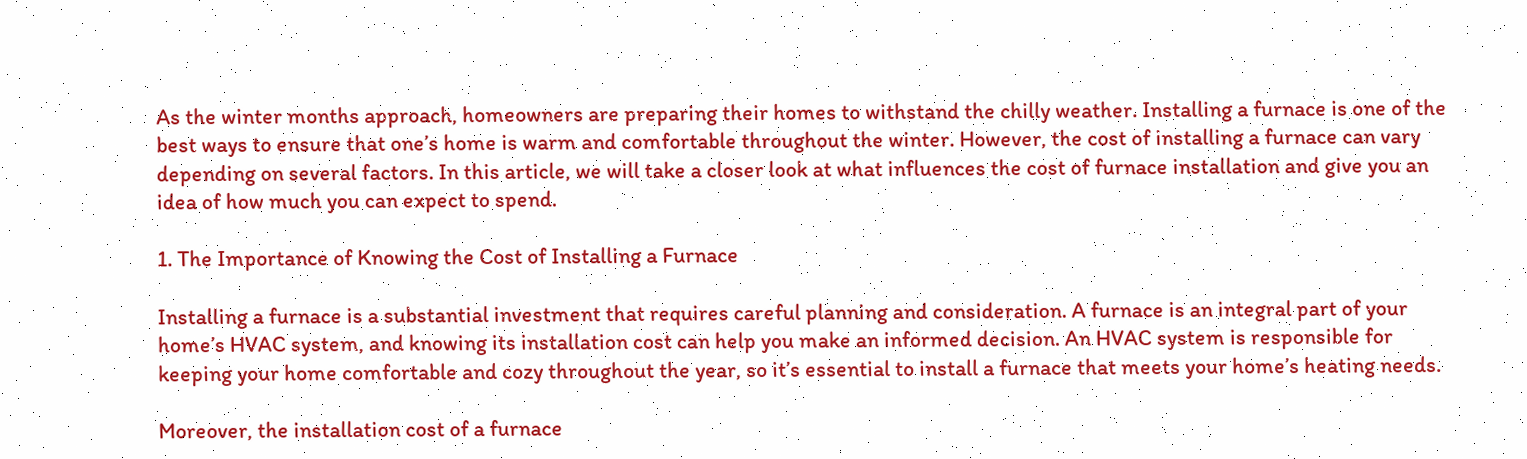As the winter months approach, homeowners are preparing their homes to withstand the chilly weather. Installing a furnace is one of the best ways to ensure that one’s home is warm and comfortable throughout the winter. However, the cost of installing a furnace can vary depending on several factors. In this article, we will take a closer look at what influences the cost of furnace installation and give you an idea of how much you can expect to spend.

1. The Importance of Knowing the Cost of Installing a Furnace

Installing a furnace is a substantial investment that requires careful planning and consideration. A furnace is an integral part of your home’s HVAC system, and knowing its installation cost can help you make an informed decision. An HVAC system is responsible for keeping your home comfortable and cozy throughout the year, so it’s essential to install a furnace that meets your home’s heating needs.

Moreover, the installation cost of a furnace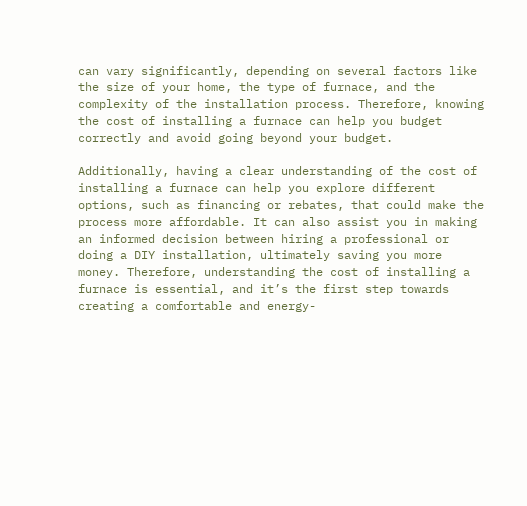can vary significantly, depending on several factors like the size of your home, the type of furnace, and the complexity of the installation process. Therefore, knowing the cost of installing a furnace can help you budget correctly and avoid going beyond your budget.

Additionally, having a clear understanding of the cost of installing a furnace can help you explore different options, such as financing or rebates, that could make the process more affordable. It can also assist you in making an informed decision between hiring a professional or doing a DIY installation, ultimately saving you more money. Therefore, understanding the cost of installing a furnace is essential, and it’s the first step towards creating a comfortable and energy-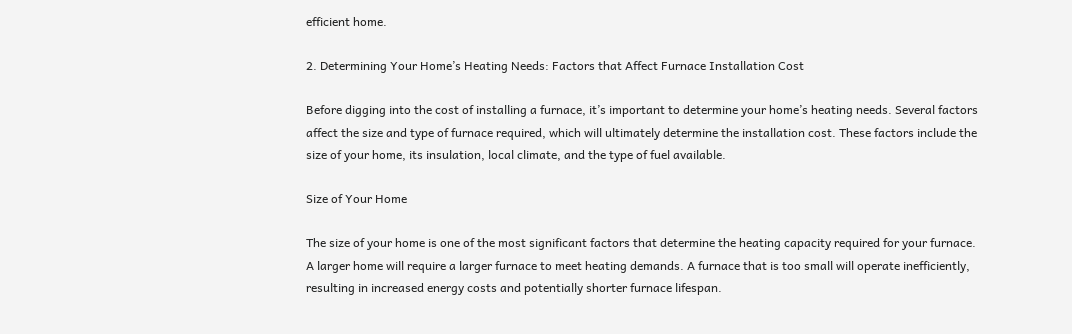efficient home.

2. Determining Your Home’s Heating Needs: Factors that Affect Furnace Installation Cost

Before digging into the cost of installing a furnace, it’s important to determine your home’s heating needs. Several factors affect the size and type of furnace required, which will ultimately determine the installation cost. These factors include the size of your home, its insulation, local climate, and the type of fuel available.

Size of Your Home

The size of your home is one of the most significant factors that determine the heating capacity required for your furnace. A larger home will require a larger furnace to meet heating demands. A furnace that is too small will operate inefficiently, resulting in increased energy costs and potentially shorter furnace lifespan.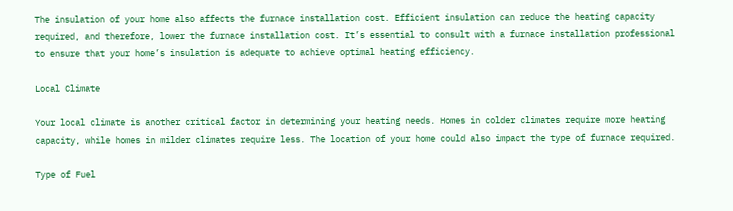The insulation of your home also affects the furnace installation cost. Efficient insulation can reduce the heating capacity required, and therefore, lower the furnace installation cost. It’s essential to consult with a furnace installation professional to ensure that your home’s insulation is adequate to achieve optimal heating efficiency.

Local Climate

Your local climate is another critical factor in determining your heating needs. Homes in colder climates require more heating capacity, while homes in milder climates require less. The location of your home could also impact the type of furnace required.

Type of Fuel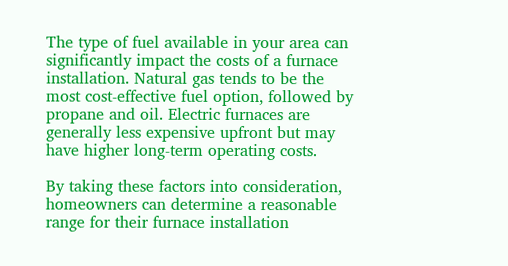The type of fuel available in your area can significantly impact the costs of a furnace installation. Natural gas tends to be the most cost-effective fuel option, followed by propane and oil. Electric furnaces are generally less expensive upfront but may have higher long-term operating costs.

By taking these factors into consideration, homeowners can determine a reasonable range for their furnace installation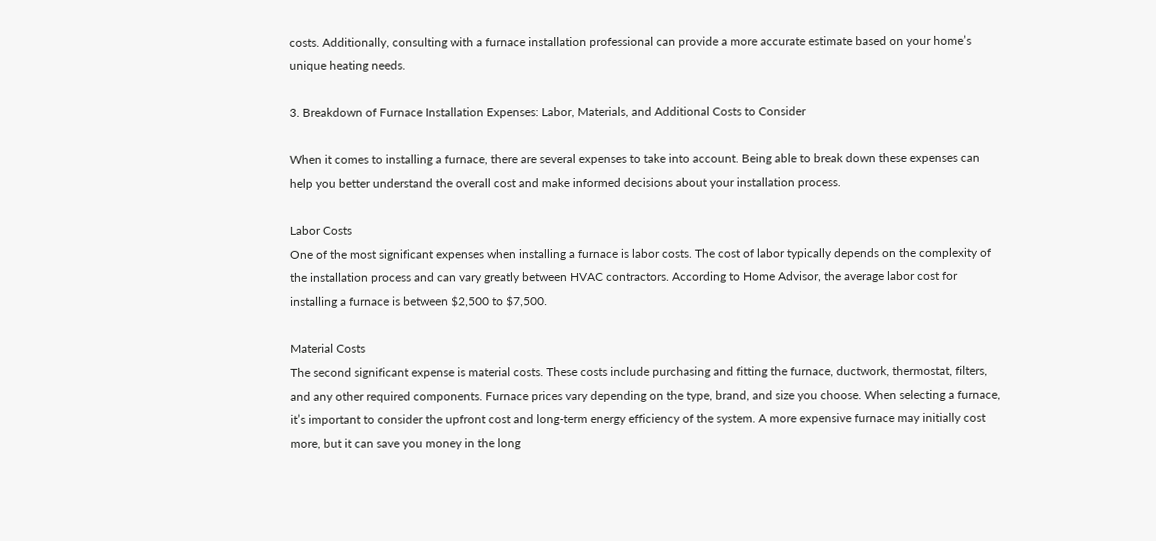costs. Additionally, consulting with a furnace installation professional can provide a more accurate estimate based on your home’s unique heating needs.

3. Breakdown of Furnace Installation Expenses: Labor, Materials, and Additional Costs to Consider

When it comes to installing a furnace, there are several expenses to take into account. Being able to break down these expenses can help you better understand the overall cost and make informed decisions about your installation process.

Labor Costs
One of the most significant expenses when installing a furnace is labor costs. The cost of labor typically depends on the complexity of the installation process and can vary greatly between HVAC contractors. According to Home Advisor, the average labor cost for installing a furnace is between $2,500 to $7,500.

Material Costs
The second significant expense is material costs. These costs include purchasing and fitting the furnace, ductwork, thermostat, filters, and any other required components. Furnace prices vary depending on the type, brand, and size you choose. When selecting a furnace, it’s important to consider the upfront cost and long-term energy efficiency of the system. A more expensive furnace may initially cost more, but it can save you money in the long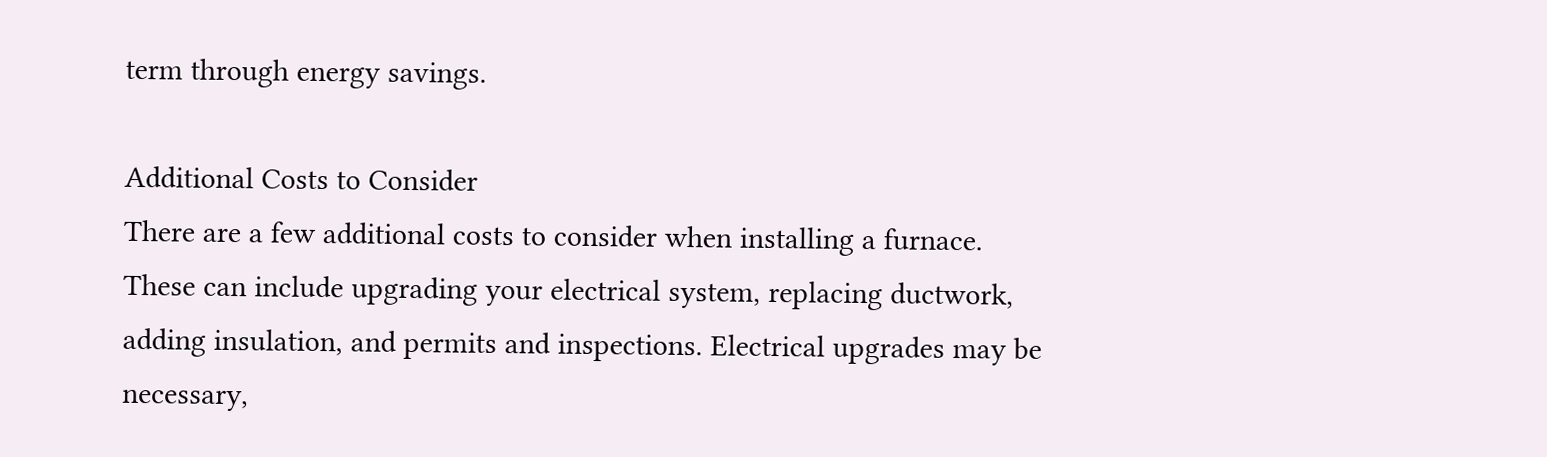term through energy savings.

Additional Costs to Consider
There are a few additional costs to consider when installing a furnace. These can include upgrading your electrical system, replacing ductwork, adding insulation, and permits and inspections. Electrical upgrades may be necessary,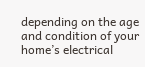depending on the age and condition of your home’s electrical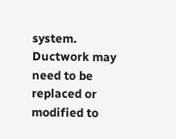system. Ductwork may need to be replaced or modified to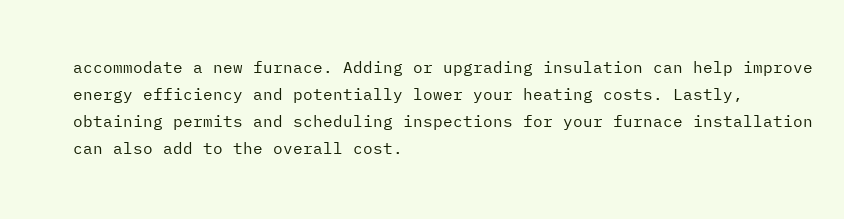accommodate a new furnace. Adding or upgrading insulation can help improve energy efficiency and potentially lower your heating costs. Lastly, obtaining permits and scheduling inspections for your furnace installation can also add to the overall cost.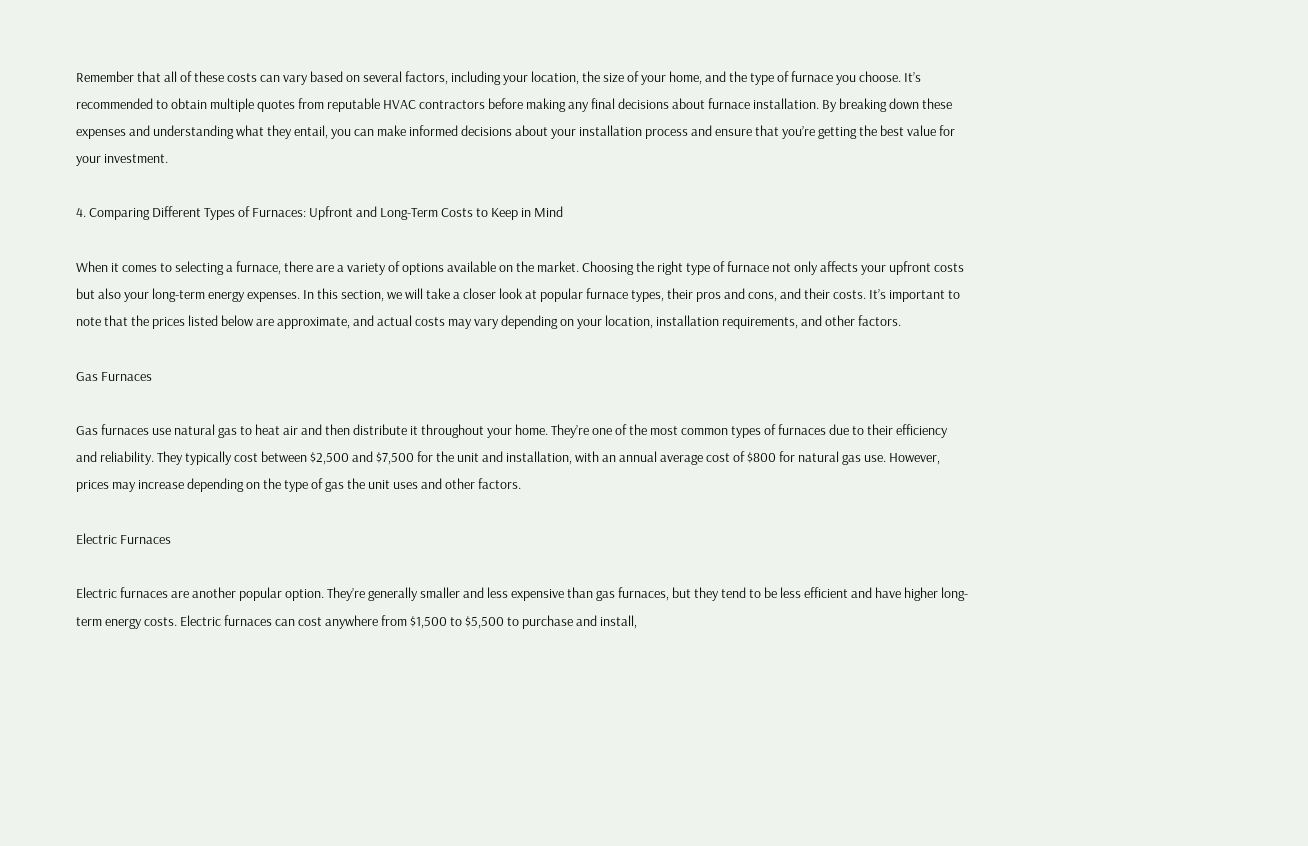Remember that all of these costs can vary based on several factors, including your location, the size of your home, and the type of furnace you choose. It’s recommended to obtain multiple quotes from reputable HVAC contractors before making any final decisions about furnace installation. By breaking down these expenses and understanding what they entail, you can make informed decisions about your installation process and ensure that you’re getting the best value for your investment.

4. Comparing Different Types of Furnaces: Upfront and Long-Term Costs to Keep in Mind

When it comes to selecting a furnace, there are a variety of options available on the market. Choosing the right type of furnace not only affects your upfront costs but also your long-term energy expenses. In this section, we will take a closer look at popular furnace types, their pros and cons, and their costs. It’s important to note that the prices listed below are approximate, and actual costs may vary depending on your location, installation requirements, and other factors.

Gas Furnaces

Gas furnaces use natural gas to heat air and then distribute it throughout your home. They’re one of the most common types of furnaces due to their efficiency and reliability. They typically cost between $2,500 and $7,500 for the unit and installation, with an annual average cost of $800 for natural gas use. However, prices may increase depending on the type of gas the unit uses and other factors.

Electric Furnaces

Electric furnaces are another popular option. They’re generally smaller and less expensive than gas furnaces, but they tend to be less efficient and have higher long-term energy costs. Electric furnaces can cost anywhere from $1,500 to $5,500 to purchase and install,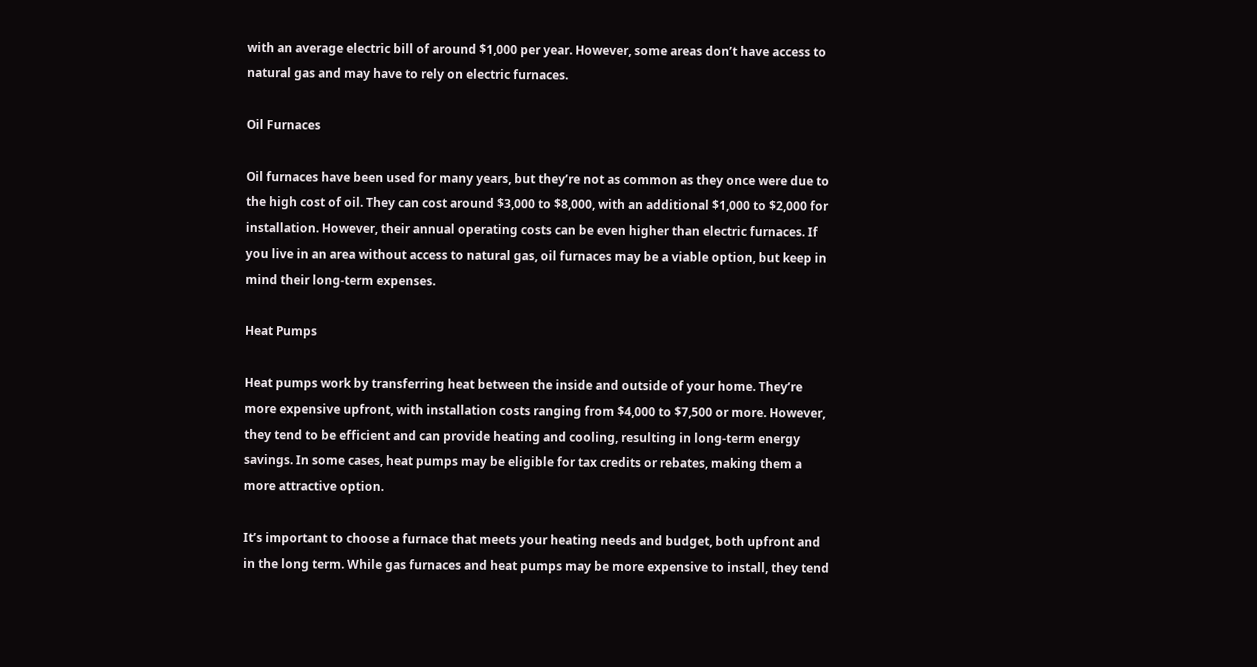with an average electric bill of around $1,000 per year. However, some areas don’t have access to natural gas and may have to rely on electric furnaces.

Oil Furnaces

Oil furnaces have been used for many years, but they’re not as common as they once were due to the high cost of oil. They can cost around $3,000 to $8,000, with an additional $1,000 to $2,000 for installation. However, their annual operating costs can be even higher than electric furnaces. If you live in an area without access to natural gas, oil furnaces may be a viable option, but keep in mind their long-term expenses.

Heat Pumps

Heat pumps work by transferring heat between the inside and outside of your home. They’re more expensive upfront, with installation costs ranging from $4,000 to $7,500 or more. However, they tend to be efficient and can provide heating and cooling, resulting in long-term energy savings. In some cases, heat pumps may be eligible for tax credits or rebates, making them a more attractive option.

It’s important to choose a furnace that meets your heating needs and budget, both upfront and in the long term. While gas furnaces and heat pumps may be more expensive to install, they tend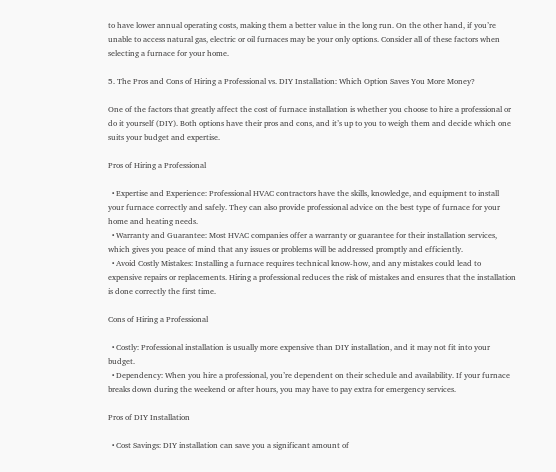to have lower annual operating costs, making them a better value in the long run. On the other hand, if you’re unable to access natural gas, electric or oil furnaces may be your only options. Consider all of these factors when selecting a furnace for your home.

5. The Pros and Cons of Hiring a Professional vs. DIY Installation: Which Option Saves You More Money?

One of the factors that greatly affect the cost of furnace installation is whether you choose to hire a professional or do it yourself (DIY). Both options have their pros and cons, and it’s up to you to weigh them and decide which one suits your budget and expertise.

Pros of Hiring a Professional

  • Expertise and Experience: Professional HVAC contractors have the skills, knowledge, and equipment to install your furnace correctly and safely. They can also provide professional advice on the best type of furnace for your home and heating needs.
  • Warranty and Guarantee: Most HVAC companies offer a warranty or guarantee for their installation services, which gives you peace of mind that any issues or problems will be addressed promptly and efficiently.
  • Avoid Costly Mistakes: Installing a furnace requires technical know-how, and any mistakes could lead to expensive repairs or replacements. Hiring a professional reduces the risk of mistakes and ensures that the installation is done correctly the first time.

Cons of Hiring a Professional

  • Costly: Professional installation is usually more expensive than DIY installation, and it may not fit into your budget.
  • Dependency: When you hire a professional, you’re dependent on their schedule and availability. If your furnace breaks down during the weekend or after hours, you may have to pay extra for emergency services.

Pros of DIY Installation

  • Cost Savings: DIY installation can save you a significant amount of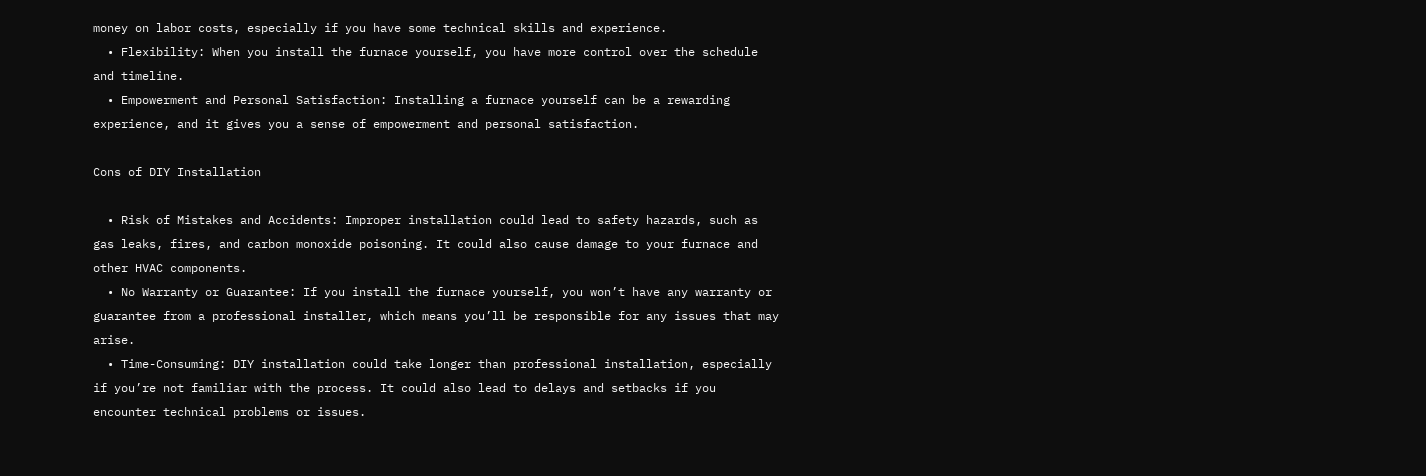money on labor costs, especially if you have some technical skills and experience.
  • Flexibility: When you install the furnace yourself, you have more control over the schedule and timeline.
  • Empowerment and Personal Satisfaction: Installing a furnace yourself can be a rewarding experience, and it gives you a sense of empowerment and personal satisfaction.

Cons of DIY Installation

  • Risk of Mistakes and Accidents: Improper installation could lead to safety hazards, such as gas leaks, fires, and carbon monoxide poisoning. It could also cause damage to your furnace and other HVAC components.
  • No Warranty or Guarantee: If you install the furnace yourself, you won’t have any warranty or guarantee from a professional installer, which means you’ll be responsible for any issues that may arise.
  • Time-Consuming: DIY installation could take longer than professional installation, especially if you’re not familiar with the process. It could also lead to delays and setbacks if you encounter technical problems or issues.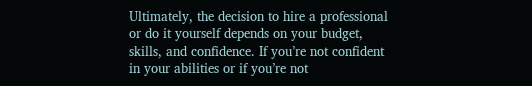Ultimately, the decision to hire a professional or do it yourself depends on your budget, skills, and confidence. If you’re not confident in your abilities or if you’re not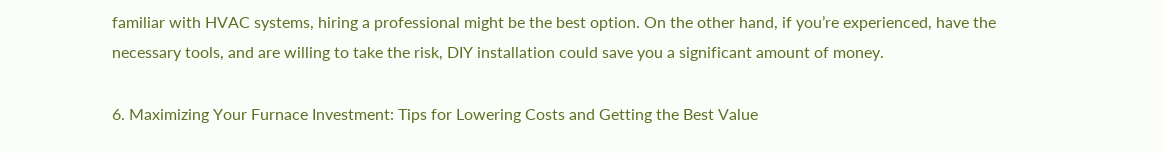familiar with HVAC systems, hiring a professional might be the best option. On the other hand, if you’re experienced, have the necessary tools, and are willing to take the risk, DIY installation could save you a significant amount of money.

6. Maximizing Your Furnace Investment: Tips for Lowering Costs and Getting the Best Value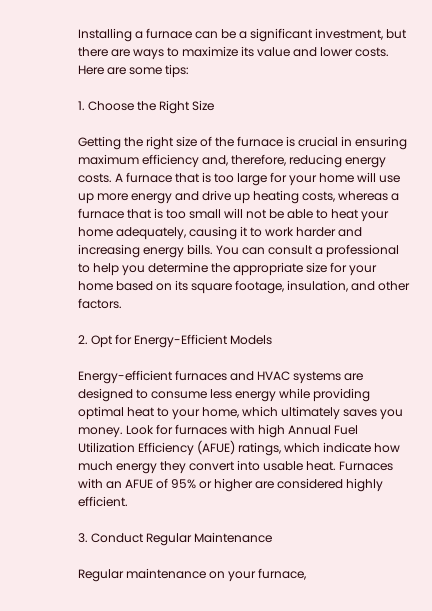Installing a furnace can be a significant investment, but there are ways to maximize its value and lower costs. Here are some tips:

1. Choose the Right Size

Getting the right size of the furnace is crucial in ensuring maximum efficiency and, therefore, reducing energy costs. A furnace that is too large for your home will use up more energy and drive up heating costs, whereas a furnace that is too small will not be able to heat your home adequately, causing it to work harder and increasing energy bills. You can consult a professional to help you determine the appropriate size for your home based on its square footage, insulation, and other factors.

2. Opt for Energy-Efficient Models

Energy-efficient furnaces and HVAC systems are designed to consume less energy while providing optimal heat to your home, which ultimately saves you money. Look for furnaces with high Annual Fuel Utilization Efficiency (AFUE) ratings, which indicate how much energy they convert into usable heat. Furnaces with an AFUE of 95% or higher are considered highly efficient.

3. Conduct Regular Maintenance

Regular maintenance on your furnace,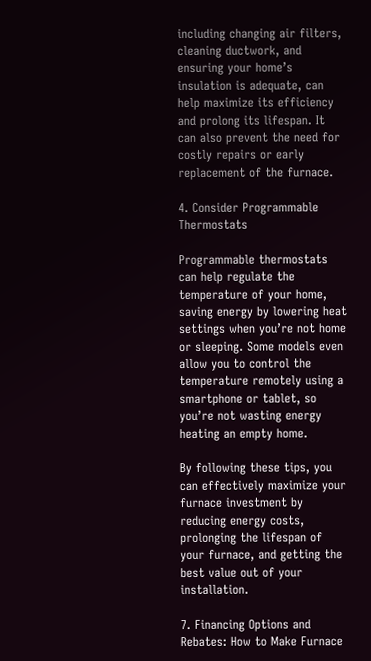including changing air filters, cleaning ductwork, and ensuring your home’s insulation is adequate, can help maximize its efficiency and prolong its lifespan. It can also prevent the need for costly repairs or early replacement of the furnace.

4. Consider Programmable Thermostats

Programmable thermostats can help regulate the temperature of your home, saving energy by lowering heat settings when you’re not home or sleeping. Some models even allow you to control the temperature remotely using a smartphone or tablet, so you’re not wasting energy heating an empty home.

By following these tips, you can effectively maximize your furnace investment by reducing energy costs, prolonging the lifespan of your furnace, and getting the best value out of your installation.

7. Financing Options and Rebates: How to Make Furnace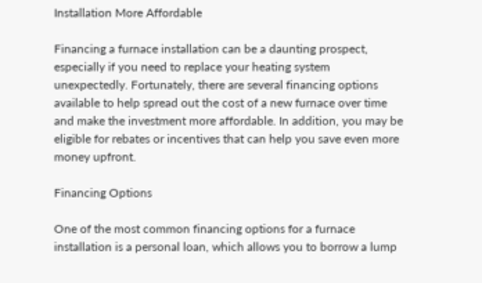Installation More Affordable

Financing a furnace installation can be a daunting prospect, especially if you need to replace your heating system unexpectedly. Fortunately, there are several financing options available to help spread out the cost of a new furnace over time and make the investment more affordable. In addition, you may be eligible for rebates or incentives that can help you save even more money upfront.

Financing Options

One of the most common financing options for a furnace installation is a personal loan, which allows you to borrow a lump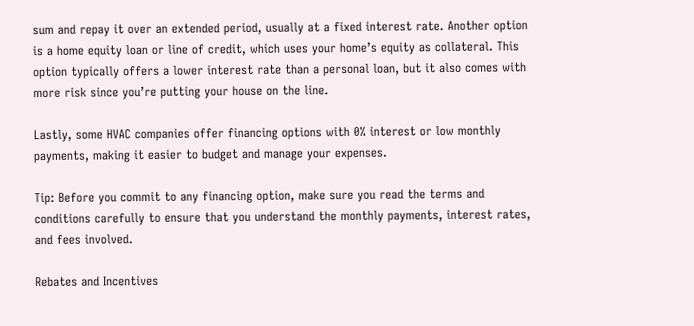sum and repay it over an extended period, usually at a fixed interest rate. Another option is a home equity loan or line of credit, which uses your home’s equity as collateral. This option typically offers a lower interest rate than a personal loan, but it also comes with more risk since you’re putting your house on the line.

Lastly, some HVAC companies offer financing options with 0% interest or low monthly payments, making it easier to budget and manage your expenses.

Tip: Before you commit to any financing option, make sure you read the terms and conditions carefully to ensure that you understand the monthly payments, interest rates, and fees involved.

Rebates and Incentives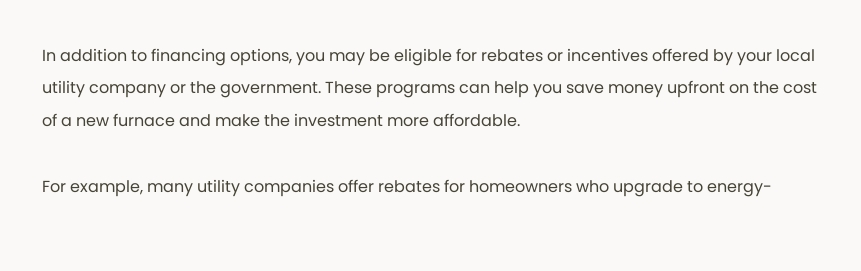In addition to financing options, you may be eligible for rebates or incentives offered by your local utility company or the government. These programs can help you save money upfront on the cost of a new furnace and make the investment more affordable.

For example, many utility companies offer rebates for homeowners who upgrade to energy-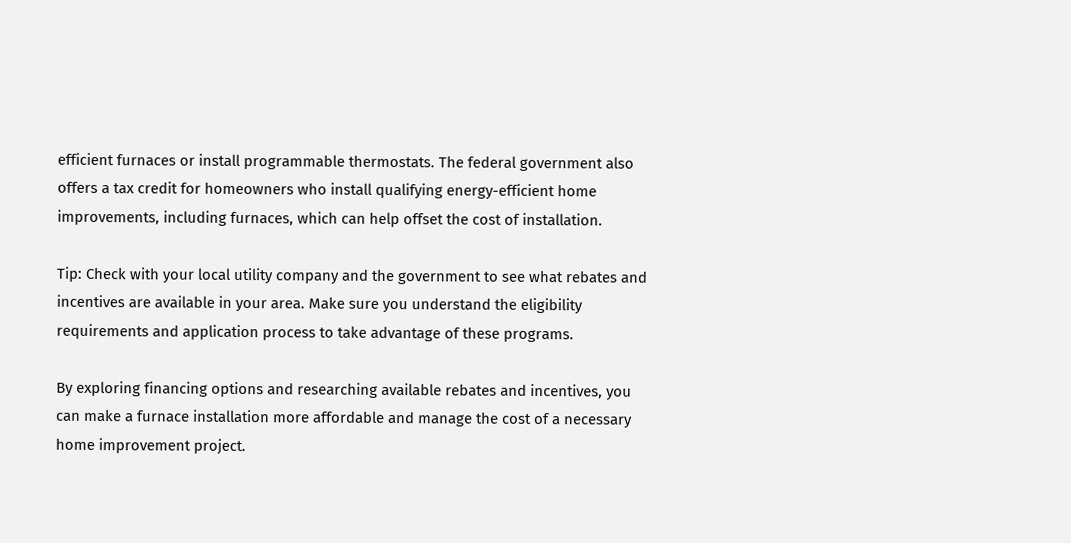efficient furnaces or install programmable thermostats. The federal government also offers a tax credit for homeowners who install qualifying energy-efficient home improvements, including furnaces, which can help offset the cost of installation.

Tip: Check with your local utility company and the government to see what rebates and incentives are available in your area. Make sure you understand the eligibility requirements and application process to take advantage of these programs.

By exploring financing options and researching available rebates and incentives, you can make a furnace installation more affordable and manage the cost of a necessary home improvement project.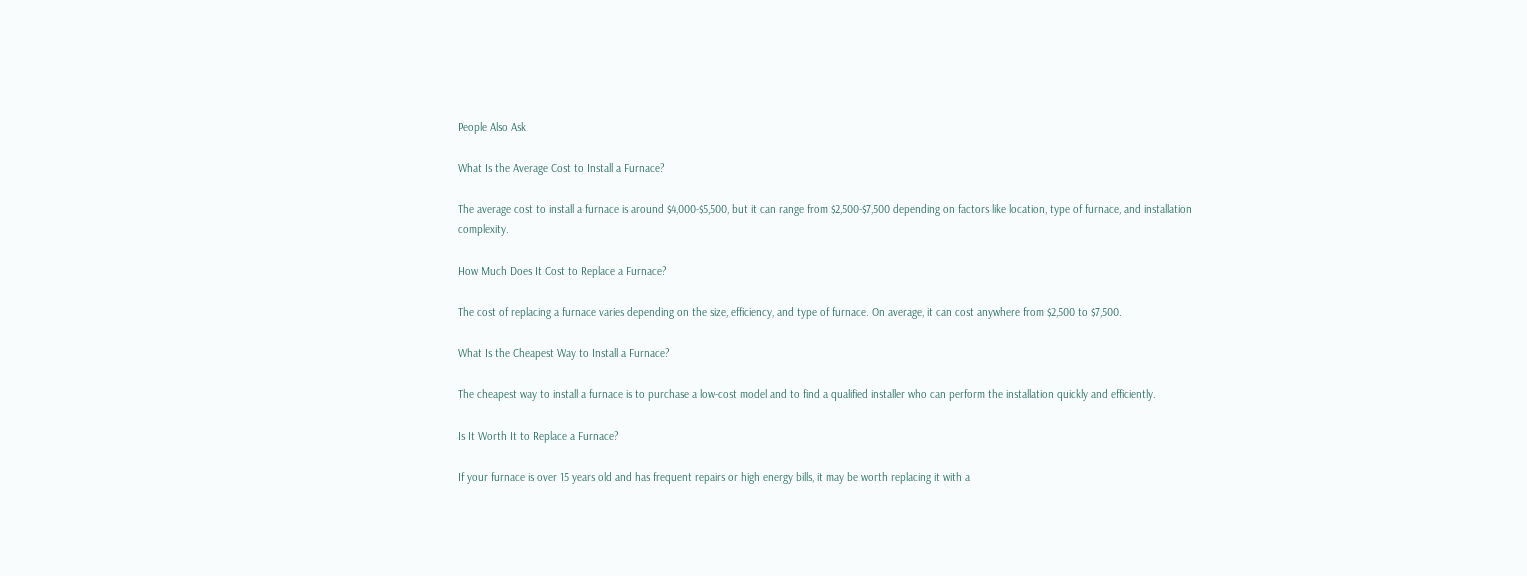People Also Ask

What Is the Average Cost to Install a Furnace?

The average cost to install a furnace is around $4,000-$5,500, but it can range from $2,500-$7,500 depending on factors like location, type of furnace, and installation complexity.

How Much Does It Cost to Replace a Furnace?

The cost of replacing a furnace varies depending on the size, efficiency, and type of furnace. On average, it can cost anywhere from $2,500 to $7,500.

What Is the Cheapest Way to Install a Furnace?

The cheapest way to install a furnace is to purchase a low-cost model and to find a qualified installer who can perform the installation quickly and efficiently.

Is It Worth It to Replace a Furnace?

If your furnace is over 15 years old and has frequent repairs or high energy bills, it may be worth replacing it with a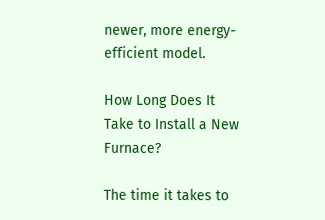newer, more energy-efficient model.

How Long Does It Take to Install a New Furnace?

The time it takes to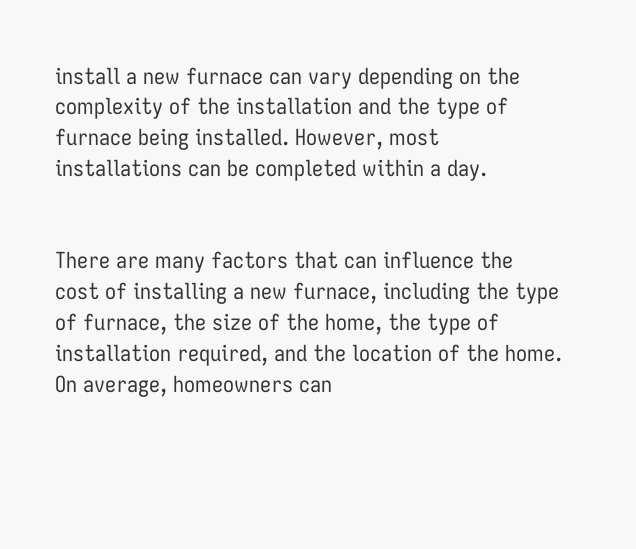install a new furnace can vary depending on the complexity of the installation and the type of furnace being installed. However, most installations can be completed within a day.


There are many factors that can influence the cost of installing a new furnace, including the type of furnace, the size of the home, the type of installation required, and the location of the home. On average, homeowners can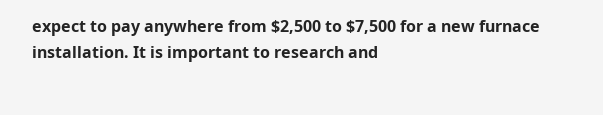expect to pay anywhere from $2,500 to $7,500 for a new furnace installation. It is important to research and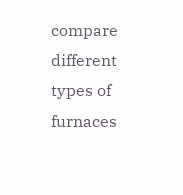compare different types of furnaces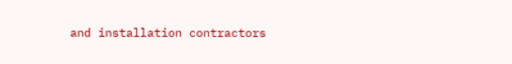and installation contractors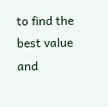to find the best value and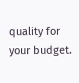quality for your budget.